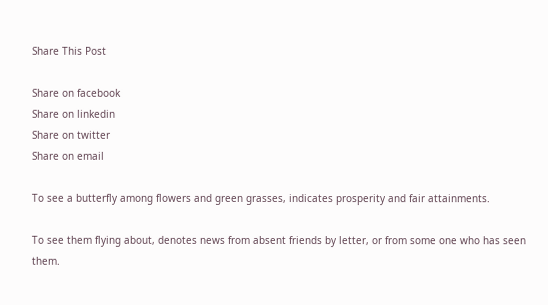Share This Post

Share on facebook
Share on linkedin
Share on twitter
Share on email

To see a butterfly among flowers and green grasses, indicates prosperity and fair attainments.

To see them flying about, denotes news from absent friends by letter, or from some one who has seen them.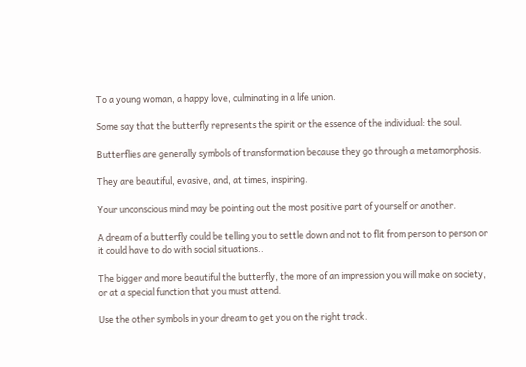To a young woman, a happy love, culminating in a life union.

Some say that the butterfly represents the spirit or the essence of the individual: the soul.

Butterflies are generally symbols of transformation because they go through a metamorphosis.

They are beautiful, evasive, and, at times, inspiring.

Your unconscious mind may be pointing out the most positive part of yourself or another.

A dream of a butterfly could be telling you to settle down and not to flit from person to person or it could have to do with social situations..

The bigger and more beautiful the butterfly, the more of an impression you will make on society, or at a special function that you must attend.

Use the other symbols in your dream to get you on the right track.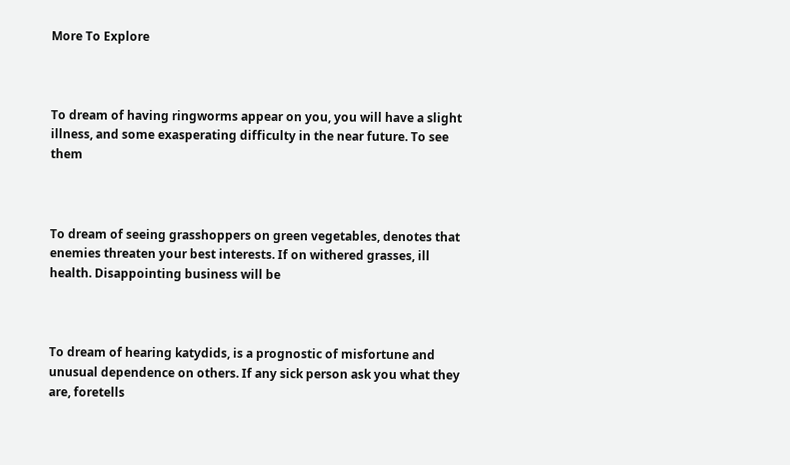More To Explore



To dream of having ringworms appear on you, you will have a slight illness, and some exasperating difficulty in the near future. To see them



To dream of seeing grasshoppers on green vegetables, denotes that enemies threaten your best interests. If on withered grasses, ill health. Disappointing business will be



To dream of hearing katydids, is a prognostic of misfortune and unusual dependence on others. If any sick person ask you what they are, foretells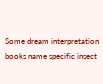Some dream interpretation books name specific insect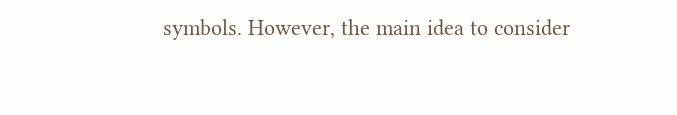symbols. However, the main idea to consider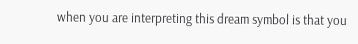when you are interpreting this dream symbol is that you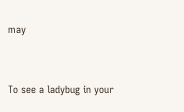may



To see a ladybug in your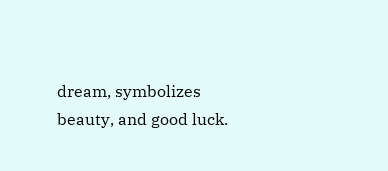dream, symbolizes beauty, and good luck.